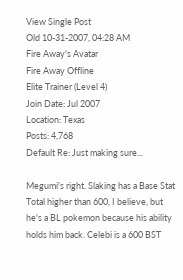View Single Post
Old 10-31-2007, 04:28 AM
Fire Away's Avatar
Fire Away Offline
Elite Trainer (Level 4)
Join Date: Jul 2007
Location: Texas
Posts: 4,768
Default Re: Just making sure...

Megumi's right. Slaking has a Base Stat Total higher than 600, I believe, but he's a BL pokemon because his ability holds him back. Celebi is a 600 BST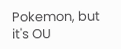Pokemon, but it's OU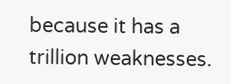because it has a trillion weaknesses.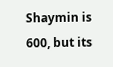Shaymin is 600, but its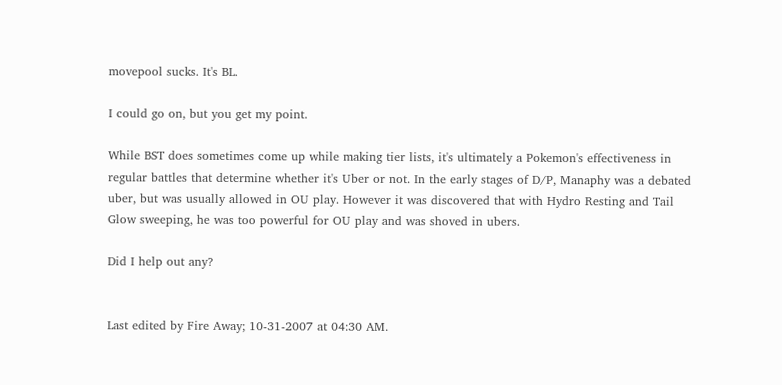movepool sucks. It's BL.

I could go on, but you get my point.

While BST does sometimes come up while making tier lists, it's ultimately a Pokemon's effectiveness in regular battles that determine whether it's Uber or not. In the early stages of D/P, Manaphy was a debated uber, but was usually allowed in OU play. However it was discovered that with Hydro Resting and Tail Glow sweeping, he was too powerful for OU play and was shoved in ubers.

Did I help out any?


Last edited by Fire Away; 10-31-2007 at 04:30 AM.